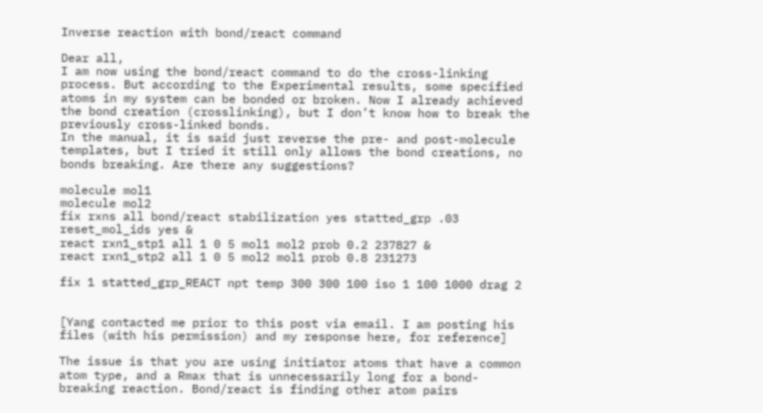Inverse reaction with bond/react command

Dear all,
I am now using the bond/react command to do the cross-linking process. But according to the Experimental results, some specified atoms in my system can be bonded or broken. Now I already achieved the bond creation (crosslinking), but I don’t know how to break the previously cross-linked bonds.
In the manual, it is said just reverse the pre- and post-molecule templates, but I tried it still only allows the bond creations, no bonds breaking. Are there any suggestions?

molecule mol1
molecule mol2
fix rxns all bond/react stabilization yes statted_grp .03 reset_mol_ids yes &
react rxn1_stp1 all 1 0 5 mol1 mol2 prob 0.2 237827 &
react rxn1_stp2 all 1 0 5 mol2 mol1 prob 0.8 231273

fix 1 statted_grp_REACT npt temp 300 300 100 iso 1 100 1000 drag 2


[Yang contacted me prior to this post via email. I am posting his files (with his permission) and my response here, for reference]

The issue is that you are using initiator atoms that have a common atom type, and a Rmax that is unnecessarily long for a bond-breaking reaction. Bond/react is finding other atom pairs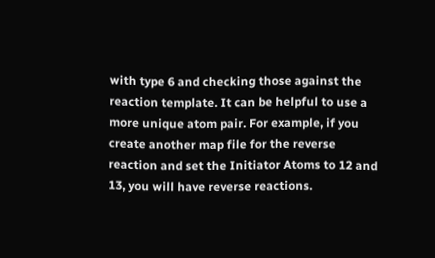with type 6 and checking those against the reaction template. It can be helpful to use a more unique atom pair. For example, if you create another map file for the reverse reaction and set the Initiator Atoms to 12 and 13, you will have reverse reactions.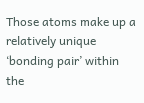Those atoms make up a relatively unique ‘bonding pair’ within the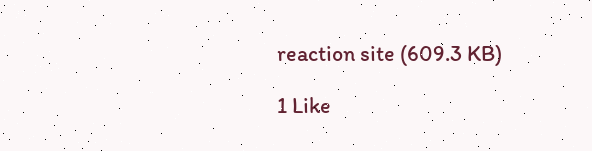reaction site (609.3 KB)

1 Like